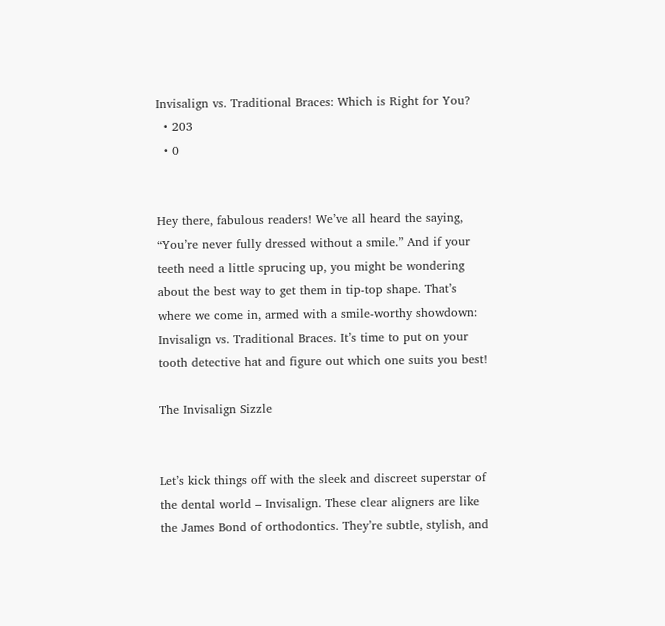Invisalign vs. Traditional Braces: Which is Right for You?
  • 203
  • 0


Hey there, fabulous readers! We’ve all heard the saying, “You’re never fully dressed without a smile.” And if your teeth need a little sprucing up, you might be wondering about the best way to get them in tip-top shape. That’s where we come in, armed with a smile-worthy showdown: Invisalign vs. Traditional Braces. It’s time to put on your tooth detective hat and figure out which one suits you best!

The Invisalign Sizzle


Let’s kick things off with the sleek and discreet superstar of the dental world – Invisalign. These clear aligners are like the James Bond of orthodontics. They’re subtle, stylish, and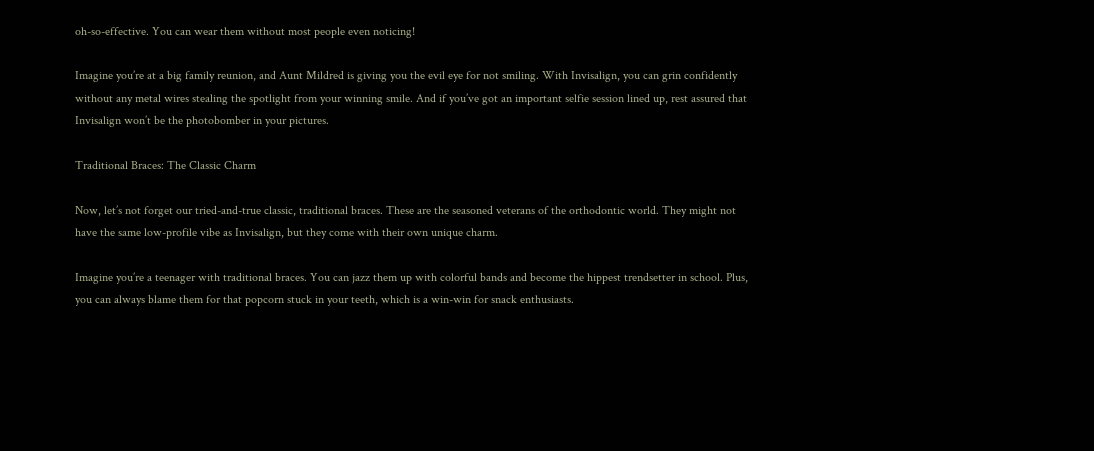oh-so-effective. You can wear them without most people even noticing!

Imagine you’re at a big family reunion, and Aunt Mildred is giving you the evil eye for not smiling. With Invisalign, you can grin confidently without any metal wires stealing the spotlight from your winning smile. And if you’ve got an important selfie session lined up, rest assured that Invisalign won’t be the photobomber in your pictures.

Traditional Braces: The Classic Charm

Now, let’s not forget our tried-and-true classic, traditional braces. These are the seasoned veterans of the orthodontic world. They might not have the same low-profile vibe as Invisalign, but they come with their own unique charm.

Imagine you’re a teenager with traditional braces. You can jazz them up with colorful bands and become the hippest trendsetter in school. Plus, you can always blame them for that popcorn stuck in your teeth, which is a win-win for snack enthusiasts.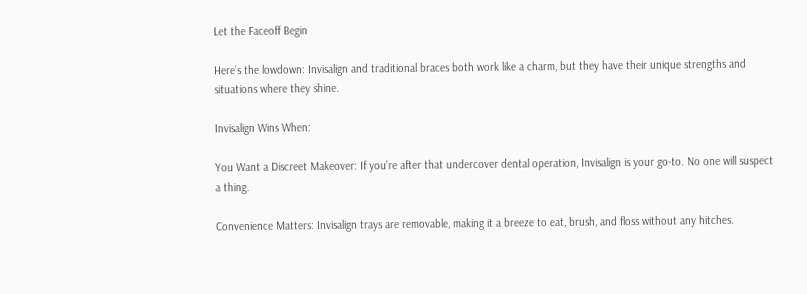Let the Faceoff Begin

Here’s the lowdown: Invisalign and traditional braces both work like a charm, but they have their unique strengths and situations where they shine.

Invisalign Wins When:

You Want a Discreet Makeover: If you’re after that undercover dental operation, Invisalign is your go-to. No one will suspect a thing.

Convenience Matters: Invisalign trays are removable, making it a breeze to eat, brush, and floss without any hitches.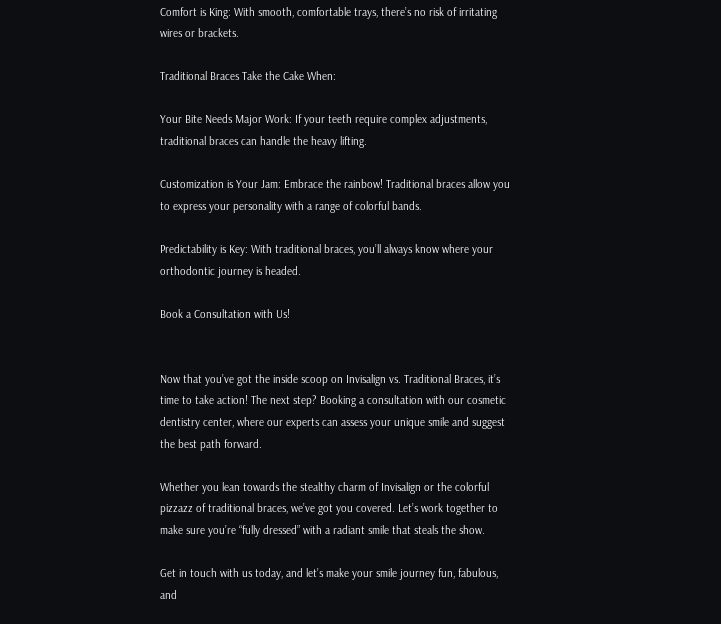Comfort is King: With smooth, comfortable trays, there’s no risk of irritating wires or brackets.

Traditional Braces Take the Cake When:

Your Bite Needs Major Work: If your teeth require complex adjustments, traditional braces can handle the heavy lifting.

Customization is Your Jam: Embrace the rainbow! Traditional braces allow you to express your personality with a range of colorful bands.

Predictability is Key: With traditional braces, you’ll always know where your orthodontic journey is headed.

Book a Consultation with Us!


Now that you’ve got the inside scoop on Invisalign vs. Traditional Braces, it’s time to take action! The next step? Booking a consultation with our cosmetic dentistry center, where our experts can assess your unique smile and suggest the best path forward.

Whether you lean towards the stealthy charm of Invisalign or the colorful pizzazz of traditional braces, we’ve got you covered. Let’s work together to make sure you’re “fully dressed” with a radiant smile that steals the show.

Get in touch with us today, and let’s make your smile journey fun, fabulous, and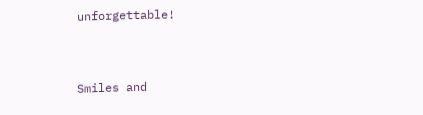unforgettable!


Smiles and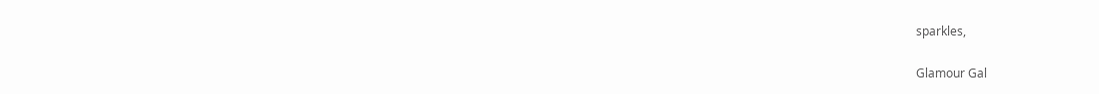sparkles,

Glamour Gal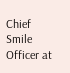Chief Smile Officer at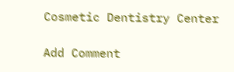Cosmetic Dentistry Center

Add Comment